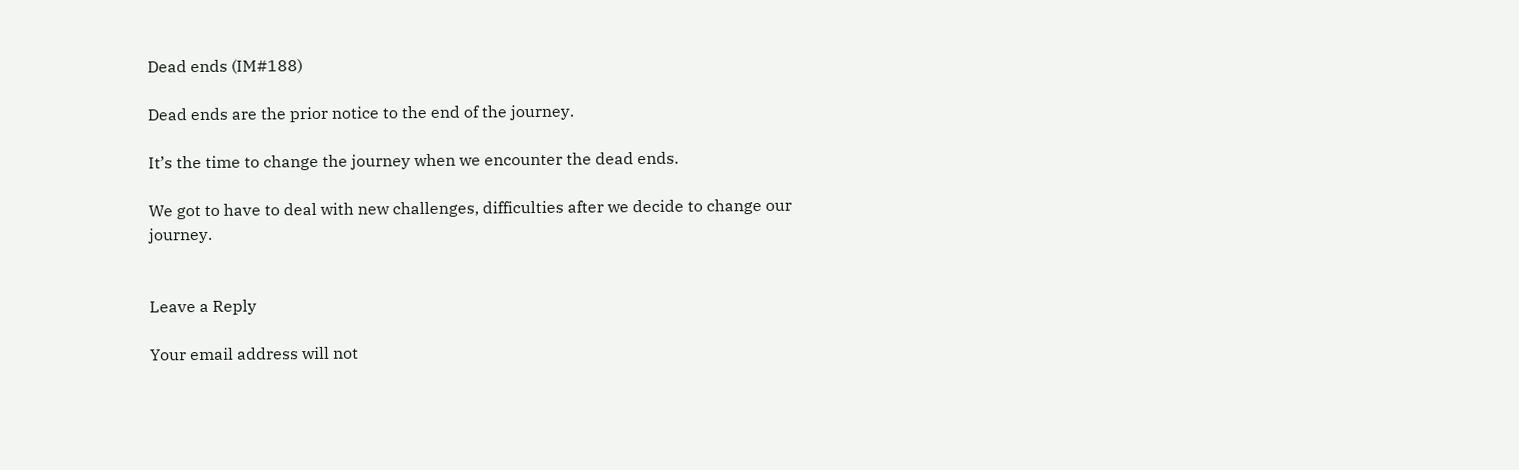Dead ends (IM#188)

Dead ends are the prior notice to the end of the journey.

It’s the time to change the journey when we encounter the dead ends.

We got to have to deal with new challenges, difficulties after we decide to change our journey.


Leave a Reply

Your email address will not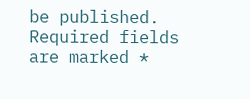be published. Required fields are marked *